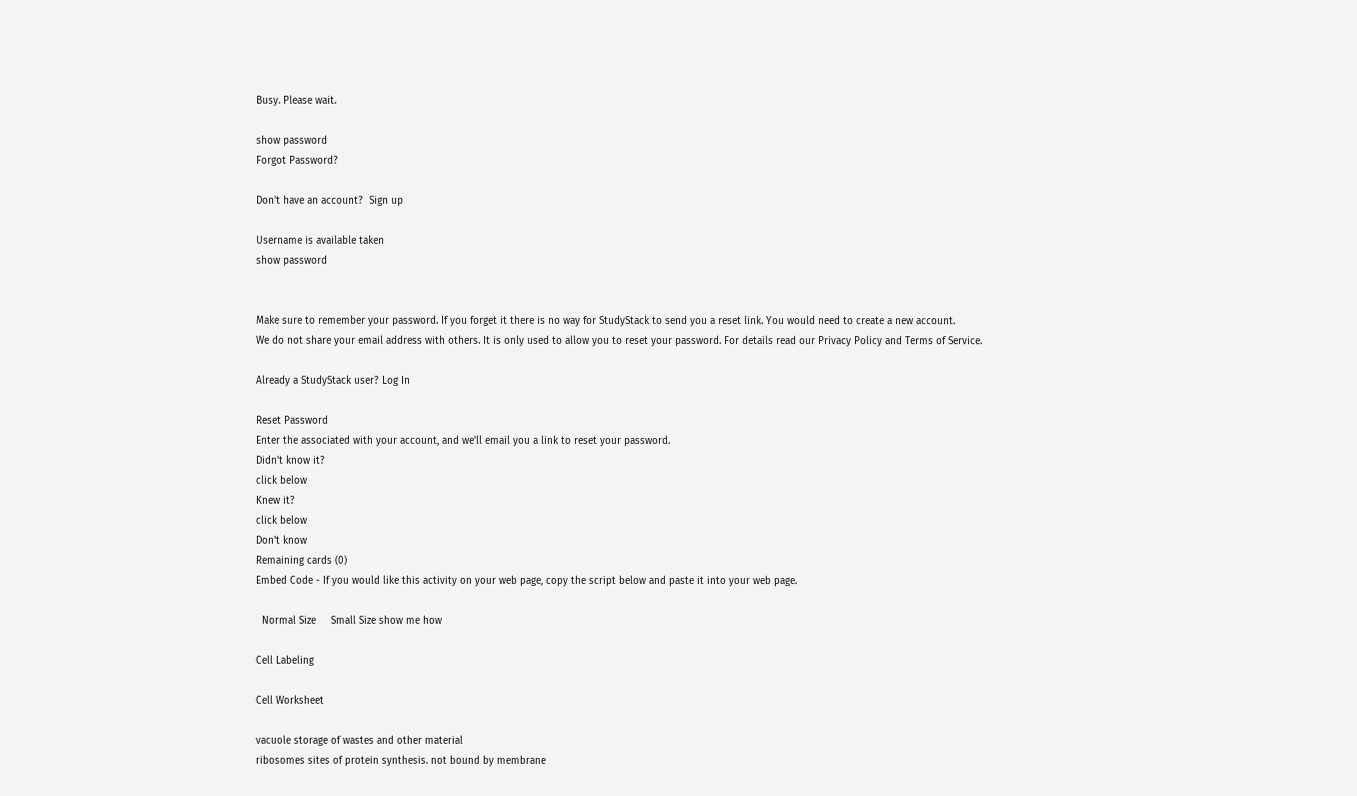Busy. Please wait.

show password
Forgot Password?

Don't have an account?  Sign up

Username is available taken
show password


Make sure to remember your password. If you forget it there is no way for StudyStack to send you a reset link. You would need to create a new account.
We do not share your email address with others. It is only used to allow you to reset your password. For details read our Privacy Policy and Terms of Service.

Already a StudyStack user? Log In

Reset Password
Enter the associated with your account, and we'll email you a link to reset your password.
Didn't know it?
click below
Knew it?
click below
Don't know
Remaining cards (0)
Embed Code - If you would like this activity on your web page, copy the script below and paste it into your web page.

  Normal Size     Small Size show me how

Cell Labeling

Cell Worksheet

vacuole storage of wastes and other material
ribosomes sites of protein synthesis. not bound by membrane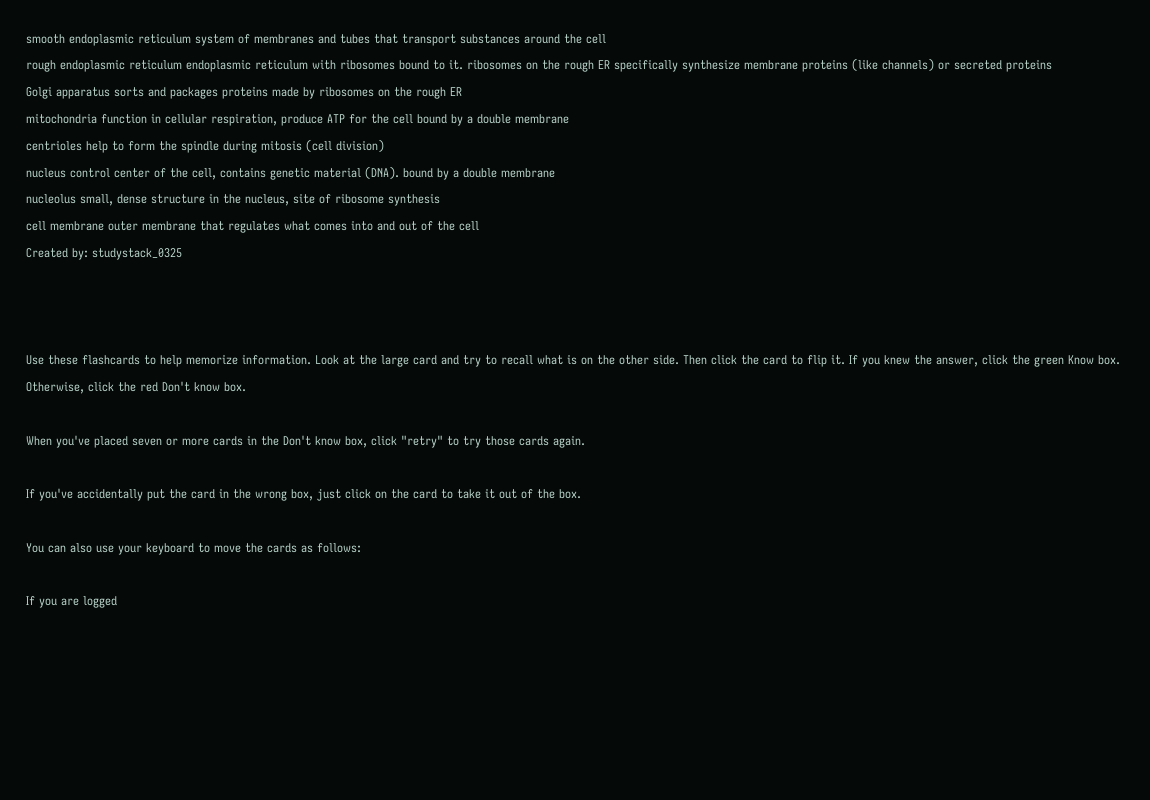smooth endoplasmic reticulum system of membranes and tubes that transport substances around the cell
rough endoplasmic reticulum endoplasmic reticulum with ribosomes bound to it. ribosomes on the rough ER specifically synthesize membrane proteins (like channels) or secreted proteins
Golgi apparatus sorts and packages proteins made by ribosomes on the rough ER
mitochondria function in cellular respiration, produce ATP for the cell bound by a double membrane
centrioles help to form the spindle during mitosis (cell division)
nucleus control center of the cell, contains genetic material (DNA). bound by a double membrane
nucleolus small, dense structure in the nucleus, site of ribosome synthesis
cell membrane outer membrane that regulates what comes into and out of the cell
Created by: studystack_0325



Use these flashcards to help memorize information. Look at the large card and try to recall what is on the other side. Then click the card to flip it. If you knew the answer, click the green Know box. Otherwise, click the red Don't know box.

When you've placed seven or more cards in the Don't know box, click "retry" to try those cards again.

If you've accidentally put the card in the wrong box, just click on the card to take it out of the box.

You can also use your keyboard to move the cards as follows:

If you are logged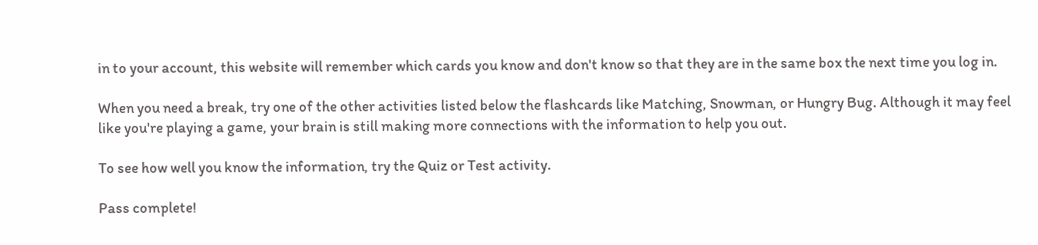in to your account, this website will remember which cards you know and don't know so that they are in the same box the next time you log in.

When you need a break, try one of the other activities listed below the flashcards like Matching, Snowman, or Hungry Bug. Although it may feel like you're playing a game, your brain is still making more connections with the information to help you out.

To see how well you know the information, try the Quiz or Test activity.

Pass complete!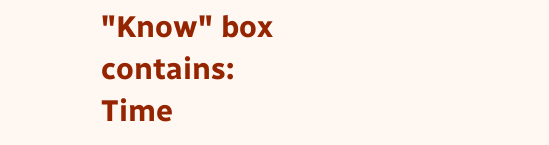"Know" box contains:
Time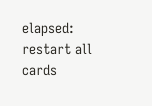elapsed:
restart all cards